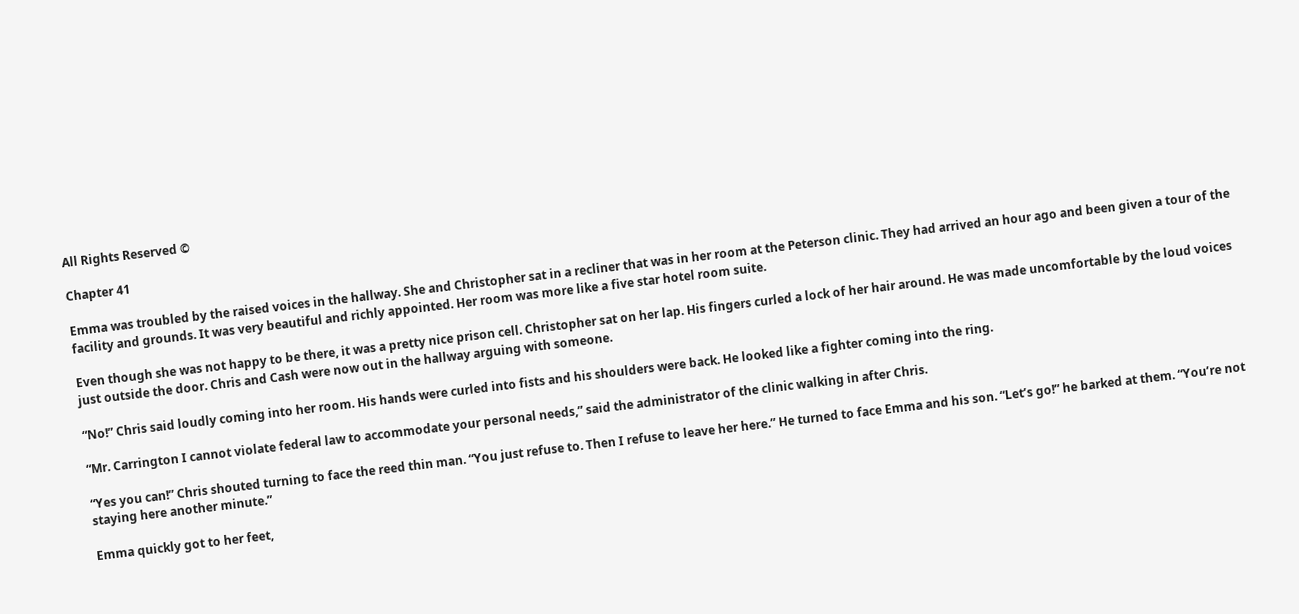All Rights Reserved ©

Chapter 41

Emma was troubled by the raised voices in the hallway. She and Christopher sat in a recliner that was in her room at the Peterson clinic. They had arrived an hour ago and been given a tour of the facility and grounds. It was very beautiful and richly appointed. Her room was more like a five star hotel room suite.

Even though she was not happy to be there, it was a pretty nice prison cell. Christopher sat on her lap. His fingers curled a lock of her hair around. He was made uncomfortable by the loud voices just outside the door. Chris and Cash were now out in the hallway arguing with someone.

“No!” Chris said loudly coming into her room. His hands were curled into fists and his shoulders were back. He looked like a fighter coming into the ring.

“Mr. Carrington I cannot violate federal law to accommodate your personal needs,” said the administrator of the clinic walking in after Chris.

“Yes you can!” Chris shouted turning to face the reed thin man. “You just refuse to. Then I refuse to leave her here.” He turned to face Emma and his son. “Let’s go!” he barked at them. “You’re not staying here another minute.”

Emma quickly got to her feet,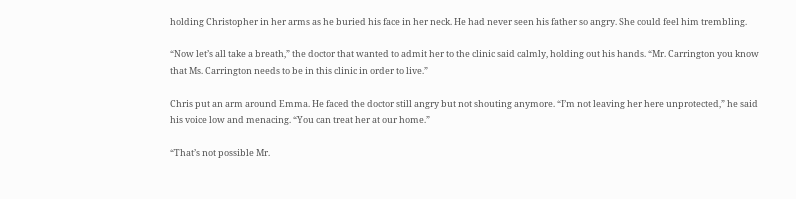holding Christopher in her arms as he buried his face in her neck. He had never seen his father so angry. She could feel him trembling.

“Now let’s all take a breath,” the doctor that wanted to admit her to the clinic said calmly, holding out his hands. “Mr. Carrington you know that Ms. Carrington needs to be in this clinic in order to live.”

Chris put an arm around Emma. He faced the doctor still angry but not shouting anymore. “I’m not leaving her here unprotected,” he said his voice low and menacing. “You can treat her at our home.”

“That’s not possible Mr.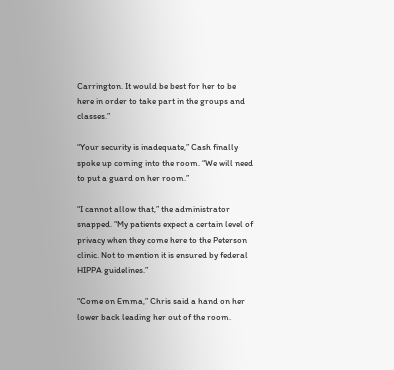Carrington. It would be best for her to be here in order to take part in the groups and classes.”

“Your security is inadequate,” Cash finally spoke up coming into the room. “We will need to put a guard on her room.”

“I cannot allow that,” the administrator snapped. “My patients expect a certain level of privacy when they come here to the Peterson clinic. Not to mention it is ensured by federal HIPPA guidelines.”

“Come on Emma,” Chris said a hand on her lower back leading her out of the room.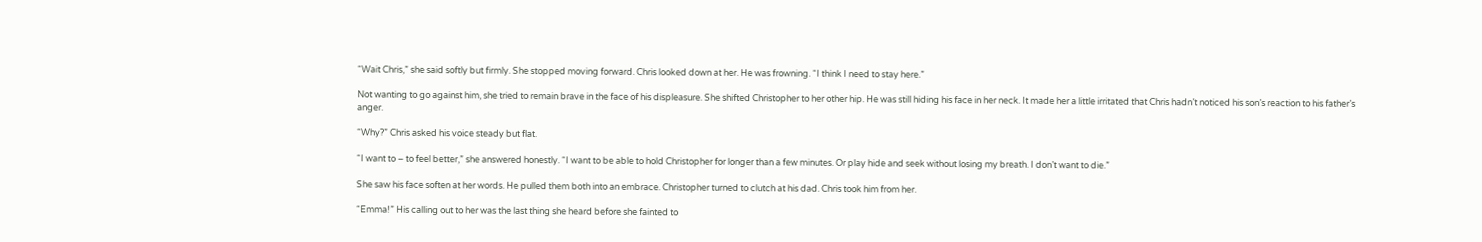“Wait Chris,” she said softly but firmly. She stopped moving forward. Chris looked down at her. He was frowning. “I think I need to stay here.”

Not wanting to go against him, she tried to remain brave in the face of his displeasure. She shifted Christopher to her other hip. He was still hiding his face in her neck. It made her a little irritated that Chris hadn’t noticed his son’s reaction to his father’s anger.

“Why?” Chris asked his voice steady but flat.

“I want to – to feel better,” she answered honestly. “I want to be able to hold Christopher for longer than a few minutes. Or play hide and seek without losing my breath. I don’t want to die.”

She saw his face soften at her words. He pulled them both into an embrace. Christopher turned to clutch at his dad. Chris took him from her.

“Emma!” His calling out to her was the last thing she heard before she fainted to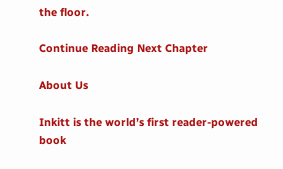the floor.

Continue Reading Next Chapter

About Us

Inkitt is the world’s first reader-powered book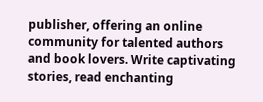publisher, offering an online community for talented authors and book lovers. Write captivating stories, read enchanting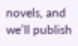novels, and we’ll publish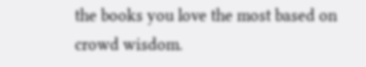the books you love the most based on crowd wisdom.